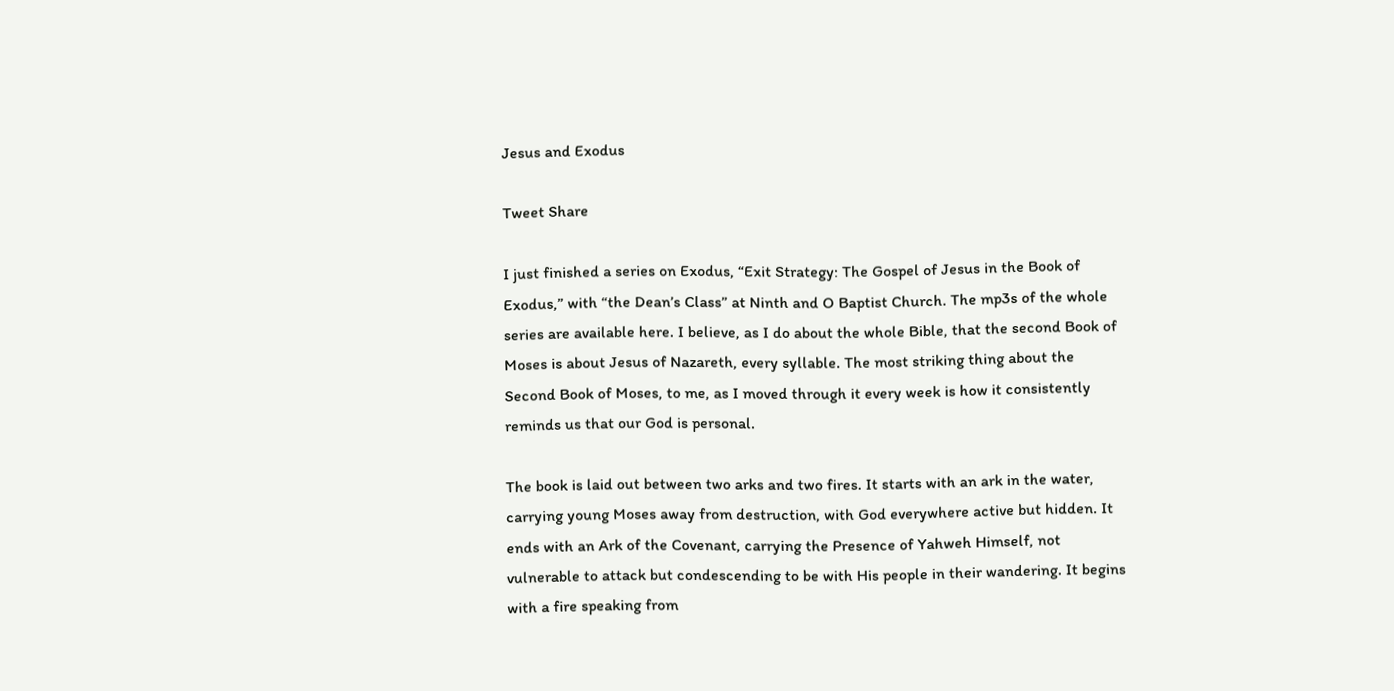Jesus and Exodus

Tweet Share

I just finished a series on Exodus, “Exit Strategy: The Gospel of Jesus in the Book of Exodus,” with “the Dean’s Class” at Ninth and O Baptist Church. The mp3s of the whole series are available here. I believe, as I do about the whole Bible, that the second Book of Moses is about Jesus of Nazareth, every syllable. The most striking thing about the Second Book of Moses, to me, as I moved through it every week is how it consistently reminds us that our God is personal.

The book is laid out between two arks and two fires. It starts with an ark in the water, carrying young Moses away from destruction, with God everywhere active but hidden. It ends with an Ark of the Covenant, carrying the Presence of Yahweh Himself, not vulnerable to attack but condescending to be with His people in their wandering. It begins with a fire speaking from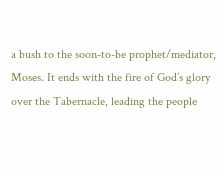a bush to the soon-to-be prophet/mediator, Moses. It ends with the fire of God’s glory over the Tabernacle, leading the people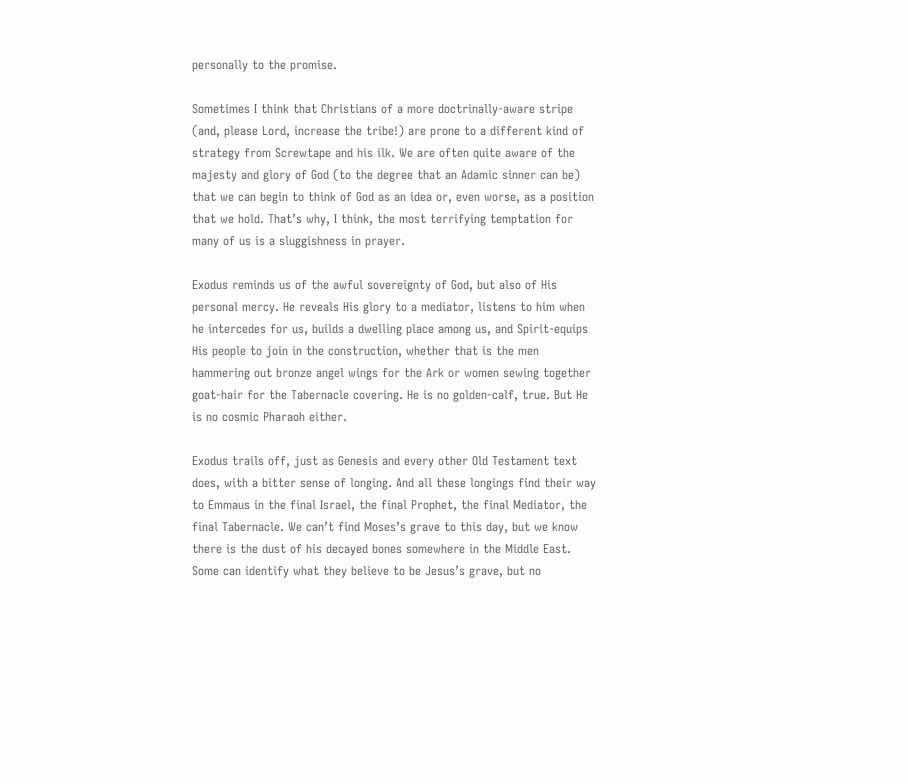personally to the promise.

Sometimes I think that Christians of a more doctrinally-aware stripe (and, please Lord, increase the tribe!) are prone to a different kind of strategy from Screwtape and his ilk. We are often quite aware of the majesty and glory of God (to the degree that an Adamic sinner can be) that we can begin to think of God as an idea or, even worse, as a position that we hold. That’s why, I think, the most terrifying temptation for many of us is a sluggishness in prayer.

Exodus reminds us of the awful sovereignty of God, but also of His personal mercy. He reveals His glory to a mediator, listens to him when he intercedes for us, builds a dwelling place among us, and Spirit-equips His people to join in the construction, whether that is the men hammering out bronze angel wings for the Ark or women sewing together goat-hair for the Tabernacle covering. He is no golden-calf, true. But He is no cosmic Pharaoh either.

Exodus trails off, just as Genesis and every other Old Testament text does, with a bitter sense of longing. And all these longings find their way to Emmaus in the final Israel, the final Prophet, the final Mediator, the final Tabernacle. We can’t find Moses’s grave to this day, but we know there is the dust of his decayed bones somewhere in the Middle East. Some can identify what they believe to be Jesus’s grave, but no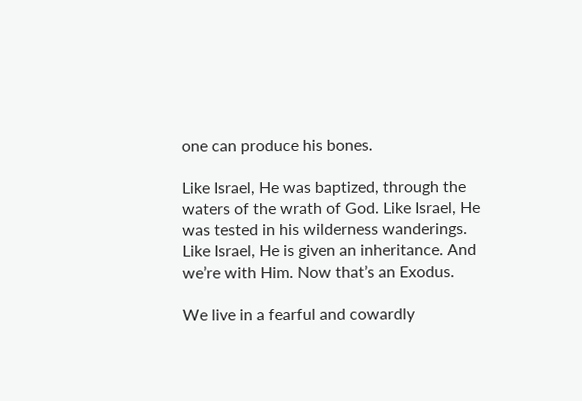one can produce his bones.

Like Israel, He was baptized, through the waters of the wrath of God. Like Israel, He was tested in his wilderness wanderings. Like Israel, He is given an inheritance. And we’re with Him. Now that’s an Exodus.

We live in a fearful and cowardly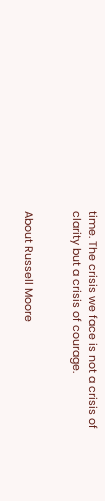time. The crisis we face is not a crisis of clarity but a crisis of courage.


About Russell Moore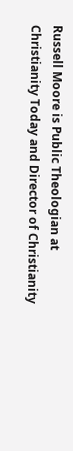Russell Moore is Public Theologian at Christianity Today and Director of Christianity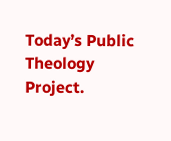Today’s Public Theology Project.